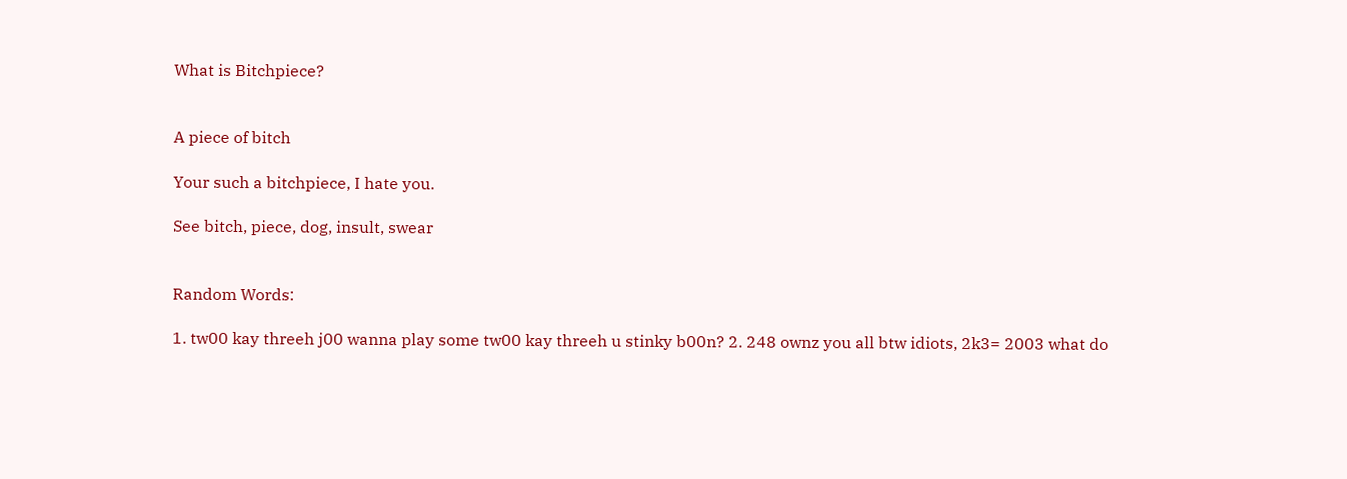What is Bitchpiece?


A piece of bitch

Your such a bitchpiece, I hate you.

See bitch, piece, dog, insult, swear


Random Words:

1. tw00 kay threeh j00 wanna play some tw00 kay threeh u stinky b00n? 2. 248 ownz you all btw idiots, 2k3= 2003 what do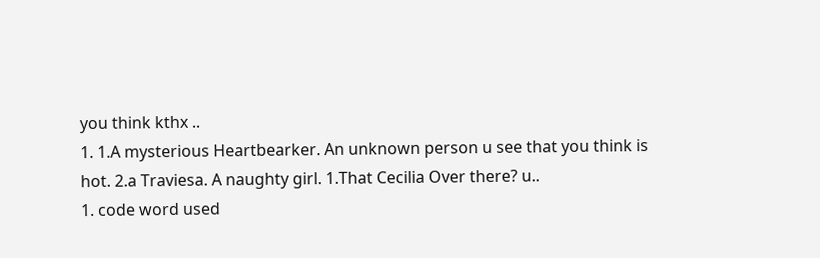you think kthx ..
1. 1.A mysterious Heartbearker. An unknown person u see that you think is hot. 2.a Traviesa. A naughty girl. 1.That Cecilia Over there? u..
1. code word used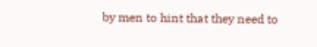by men to hint that they need to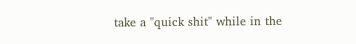take a "quick shit" while in the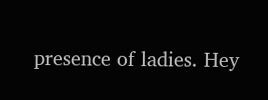presence of ladies. Hey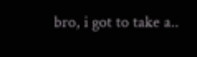bro, i got to take a..